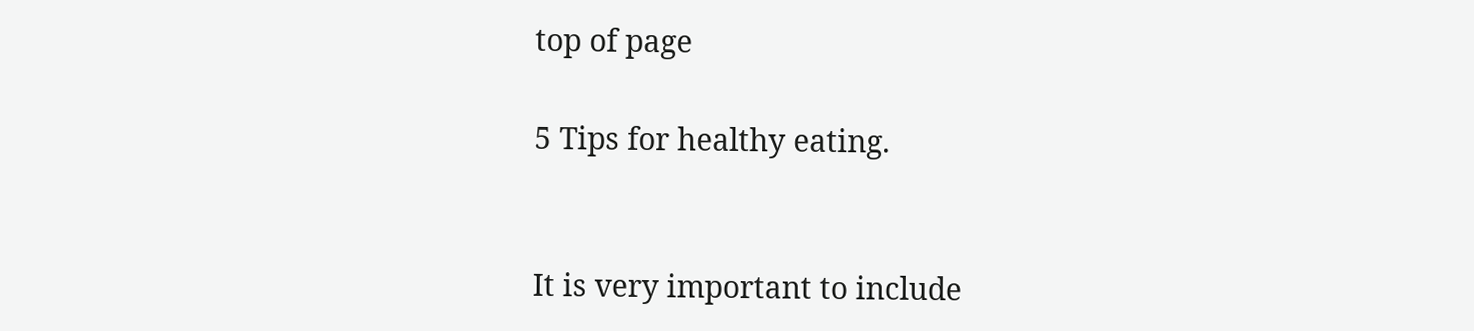top of page

5 Tips for healthy eating.


It is very important to include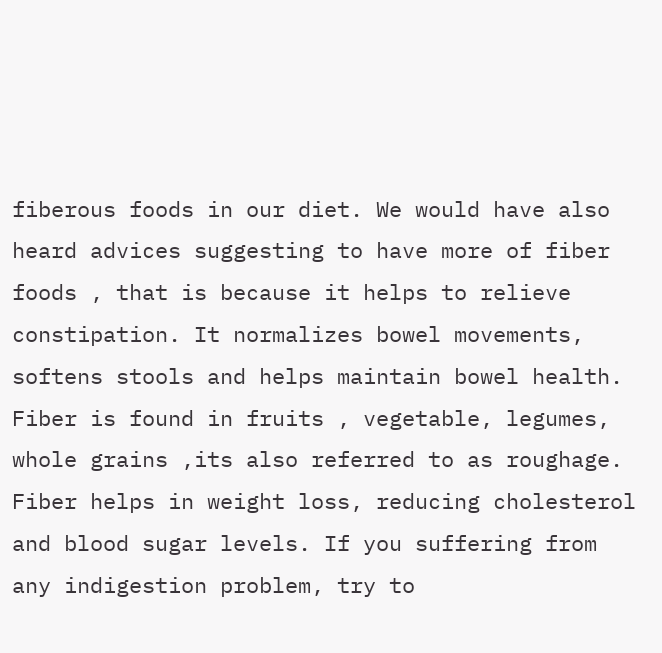fiberous foods in our diet. We would have also heard advices suggesting to have more of fiber foods , that is because it helps to relieve constipation. It normalizes bowel movements, softens stools and helps maintain bowel health. Fiber is found in fruits , vegetable, legumes, whole grains ,its also referred to as roughage. Fiber helps in weight loss, reducing cholesterol and blood sugar levels. If you suffering from any indigestion problem, try to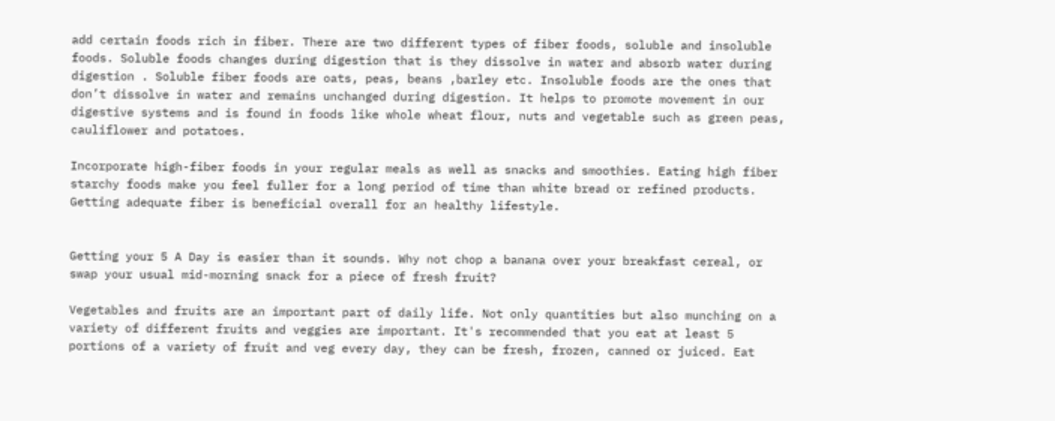add certain foods rich in fiber. There are two different types of fiber foods, soluble and insoluble foods. Soluble foods changes during digestion that is they dissolve in water and absorb water during digestion . Soluble fiber foods are oats, peas, beans ,barley etc. Insoluble foods are the ones that don’t dissolve in water and remains unchanged during digestion. It helps to promote movement in our digestive systems and is found in foods like whole wheat flour, nuts and vegetable such as green peas, cauliflower and potatoes.

Incorporate high-fiber foods in your regular meals as well as snacks and smoothies. Eating high fiber starchy foods make you feel fuller for a long period of time than white bread or refined products. Getting adequate fiber is beneficial overall for an healthy lifestyle.


Getting your 5 A Day is easier than it sounds. Why not chop a banana over your breakfast cereal, or swap your usual mid-morning snack for a piece of fresh fruit?

Vegetables and fruits are an important part of daily life. Not only quantities but also munching on a variety of different fruits and veggies are important. It's recommended that you eat at least 5 portions of a variety of fruit and veg every day, they can be fresh, frozen, canned or juiced. Eat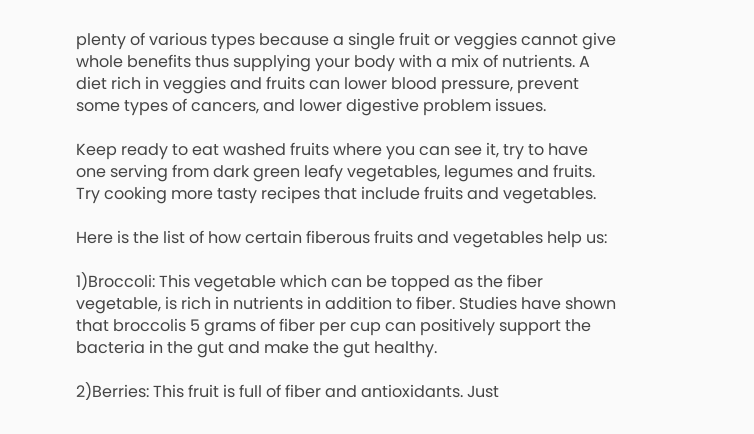plenty of various types because a single fruit or veggies cannot give whole benefits thus supplying your body with a mix of nutrients. A diet rich in veggies and fruits can lower blood pressure, prevent some types of cancers, and lower digestive problem issues.

Keep ready to eat washed fruits where you can see it, try to have one serving from dark green leafy vegetables, legumes and fruits. Try cooking more tasty recipes that include fruits and vegetables.

Here is the list of how certain fiberous fruits and vegetables help us:

1)Broccoli: This vegetable which can be topped as the fiber vegetable, is rich in nutrients in addition to fiber. Studies have shown that broccolis 5 grams of fiber per cup can positively support the bacteria in the gut and make the gut healthy.

2)Berries: This fruit is full of fiber and antioxidants. Just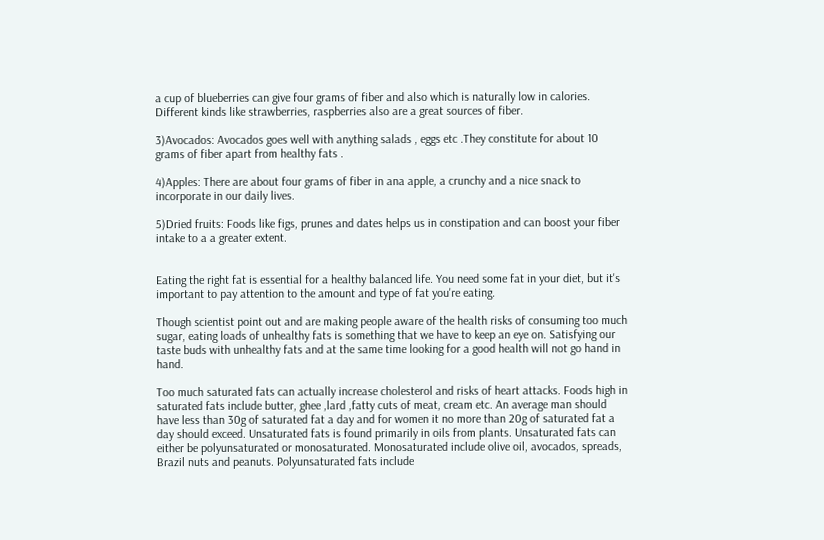a cup of blueberries can give four grams of fiber and also which is naturally low in calories. Different kinds like strawberries, raspberries also are a great sources of fiber.

3)Avocados: Avocados goes well with anything salads , eggs etc .They constitute for about 10 grams of fiber apart from healthy fats .

4)Apples: There are about four grams of fiber in ana apple, a crunchy and a nice snack to incorporate in our daily lives.

5)Dried fruits: Foods like figs, prunes and dates helps us in constipation and can boost your fiber intake to a a greater extent.


Eating the right fat is essential for a healthy balanced life. You need some fat in your diet, but it's important to pay attention to the amount and type of fat you're eating.

Though scientist point out and are making people aware of the health risks of consuming too much sugar, eating loads of unhealthy fats is something that we have to keep an eye on. Satisfying our taste buds with unhealthy fats and at the same time looking for a good health will not go hand in hand.

Too much saturated fats can actually increase cholesterol and risks of heart attacks. Foods high in saturated fats include butter, ghee ,lard ,fatty cuts of meat, cream etc. An average man should have less than 30g of saturated fat a day and for women it no more than 20g of saturated fat a day should exceed. Unsaturated fats is found primarily in oils from plants. Unsaturated fats can either be polyunsaturated or monosaturated. Monosaturated include olive oil, avocados, spreads, Brazil nuts and peanuts. Polyunsaturated fats include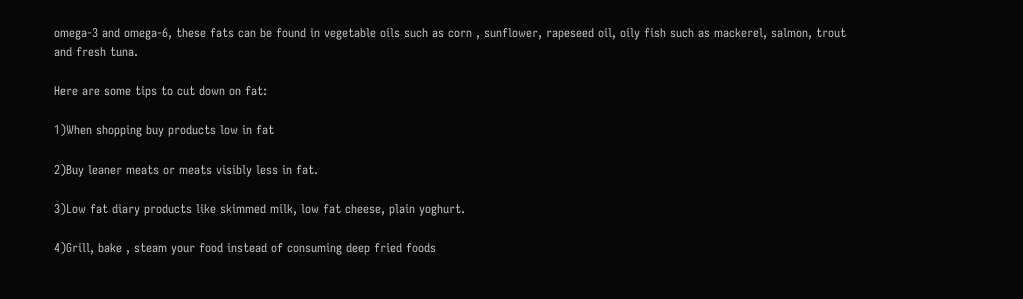omega-3 and omega-6, these fats can be found in vegetable oils such as corn , sunflower, rapeseed oil, oily fish such as mackerel, salmon, trout and fresh tuna.

Here are some tips to cut down on fat:

1)When shopping buy products low in fat

2)Buy leaner meats or meats visibly less in fat.

3)Low fat diary products like skimmed milk, low fat cheese, plain yoghurt.

4)Grill, bake , steam your food instead of consuming deep fried foods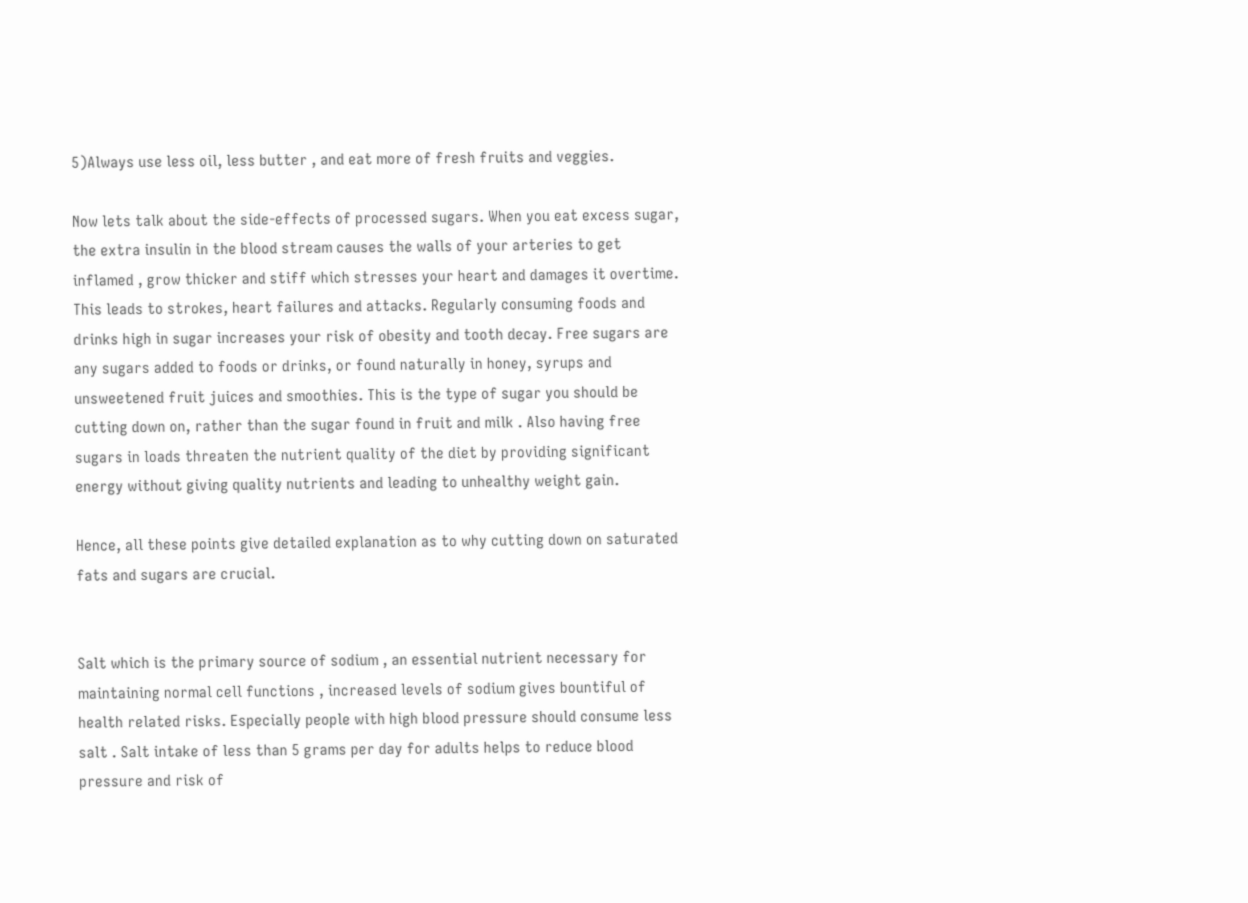5)Always use less oil, less butter , and eat more of fresh fruits and veggies.

Now lets talk about the side-effects of processed sugars. When you eat excess sugar, the extra insulin in the blood stream causes the walls of your arteries to get inflamed , grow thicker and stiff which stresses your heart and damages it overtime. This leads to strokes, heart failures and attacks. Regularly consuming foods and drinks high in sugar increases your risk of obesity and tooth decay. Free sugars are any sugars added to foods or drinks, or found naturally in honey, syrups and unsweetened fruit juices and smoothies. This is the type of sugar you should be cutting down on, rather than the sugar found in fruit and milk . Also having free sugars in loads threaten the nutrient quality of the diet by providing significant energy without giving quality nutrients and leading to unhealthy weight gain.

Hence, all these points give detailed explanation as to why cutting down on saturated fats and sugars are crucial.


Salt which is the primary source of sodium , an essential nutrient necessary for maintaining normal cell functions , increased levels of sodium gives bountiful of health related risks. Especially people with high blood pressure should consume less salt . Salt intake of less than 5 grams per day for adults helps to reduce blood pressure and risk of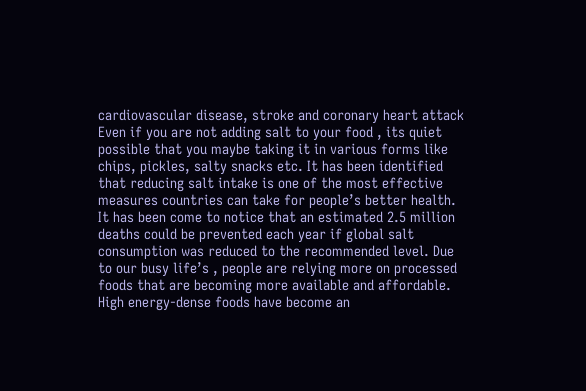cardiovascular disease, stroke and coronary heart attack Even if you are not adding salt to your food , its quiet possible that you maybe taking it in various forms like chips, pickles, salty snacks etc. It has been identified that reducing salt intake is one of the most effective measures countries can take for people’s better health. It has been come to notice that an estimated 2.5 million deaths could be prevented each year if global salt consumption was reduced to the recommended level. Due to our busy life’s , people are relying more on processed foods that are becoming more available and affordable. High energy-dense foods have become an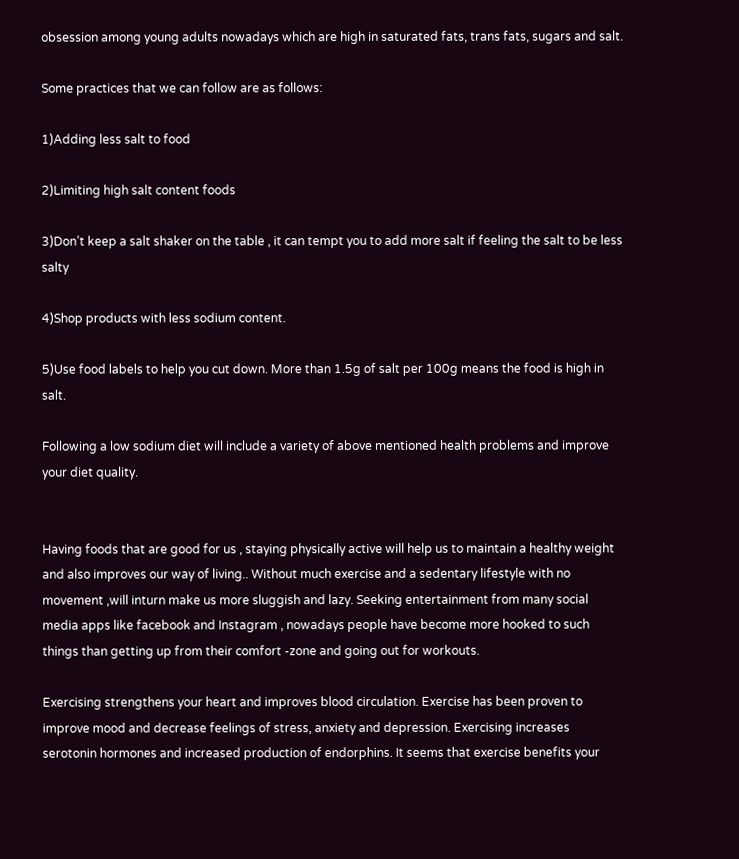obsession among young adults nowadays which are high in saturated fats, trans fats, sugars and salt.

Some practices that we can follow are as follows:

1)Adding less salt to food

2)Limiting high salt content foods

3)Don’t keep a salt shaker on the table , it can tempt you to add more salt if feeling the salt to be less salty

4)Shop products with less sodium content.

5)Use food labels to help you cut down. More than 1.5g of salt per 100g means the food is high in salt.

Following a low sodium diet will include a variety of above mentioned health problems and improve your diet quality.


Having foods that are good for us , staying physically active will help us to maintain a healthy weight and also improves our way of living.. Without much exercise and a sedentary lifestyle with no movement ,will inturn make us more sluggish and lazy. Seeking entertainment from many social media apps like facebook and Instagram , nowadays people have become more hooked to such things than getting up from their comfort -zone and going out for workouts.

Exercising strengthens your heart and improves blood circulation. Exercise has been proven to improve mood and decrease feelings of stress, anxiety and depression. Exercising increases serotonin hormones and increased production of endorphins. It seems that exercise benefits your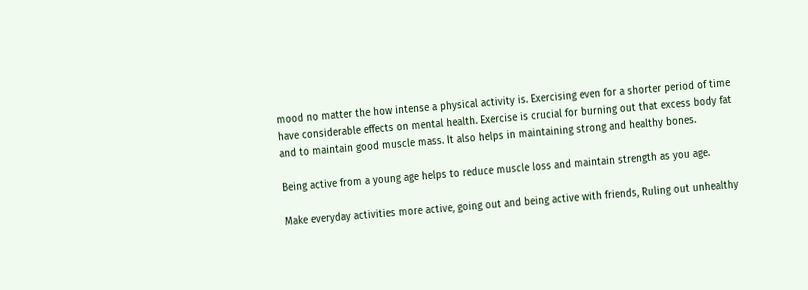mood no matter the how intense a physical activity is. Exercising even for a shorter period of time have considerable effects on mental health. Exercise is crucial for burning out that excess body fat and to maintain good muscle mass. It also helps in maintaining strong and healthy bones.

Being active from a young age helps to reduce muscle loss and maintain strength as you age.

Make everyday activities more active, going out and being active with friends, Ruling out unhealthy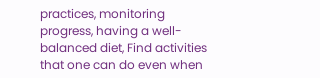practices, monitoring progress, having a well-balanced diet, Find activities that one can do even when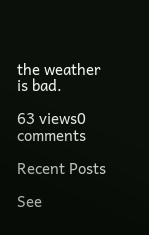the weather is bad.

63 views0 comments

Recent Posts

See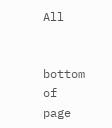All


bottom of page